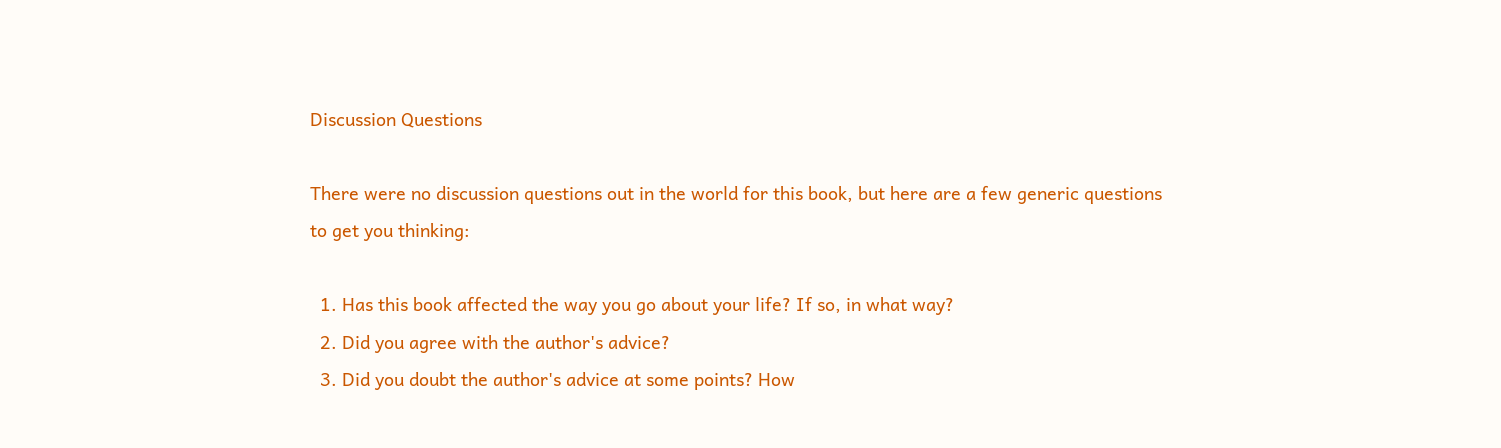Discussion Questions

There were no discussion questions out in the world for this book, but here are a few generic questions to get you thinking:

  1. Has this book affected the way you go about your life? If so, in what way?
  2. Did you agree with the author's advice?
  3. Did you doubt the author's advice at some points? How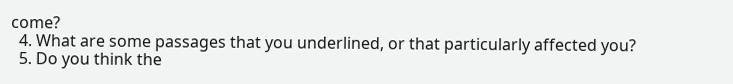come?
  4. What are some passages that you underlined, or that particularly affected you?
  5. Do you think the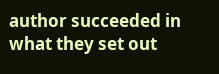author succeeded in what they set out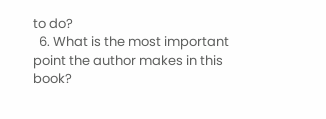to do?
  6. What is the most important point the author makes in this book?